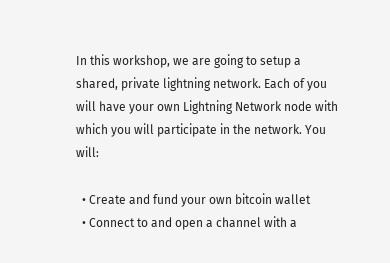In this workshop, we are going to setup a shared, private lightning network. Each of you will have your own Lightning Network node with which you will participate in the network. You will:

  • Create and fund your own bitcoin wallet
  • Connect to and open a channel with a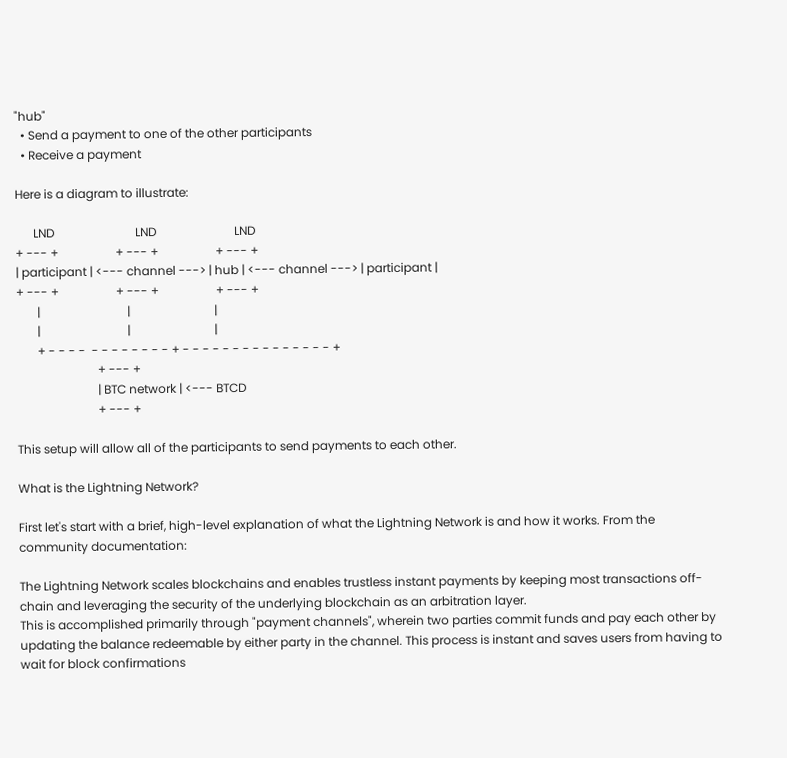"hub"
  • Send a payment to one of the other participants
  • Receive a payment

Here is a diagram to illustrate:

      LND                           LND                          LND
+ --- +                   + --- +                   + --- +
| participant | <--- channel ---> | hub | <--- channel ---> | participant |
+ --- +                   + --- +                   + --- +
       |                             |                            |
       |                             |                            |
       + - - - -  - - - - - - - - + - - - - - - - - - - - - - - - +
                           + --- +
                           | BTC network | <--- BTCD
                           + --- +

This setup will allow all of the participants to send payments to each other.

What is the Lightning Network?

First let's start with a brief, high-level explanation of what the Lightning Network is and how it works. From the community documentation:

The Lightning Network scales blockchains and enables trustless instant payments by keeping most transactions off-chain and leveraging the security of the underlying blockchain as an arbitration layer.
This is accomplished primarily through "payment channels", wherein two parties commit funds and pay each other by updating the balance redeemable by either party in the channel. This process is instant and saves users from having to wait for block confirmations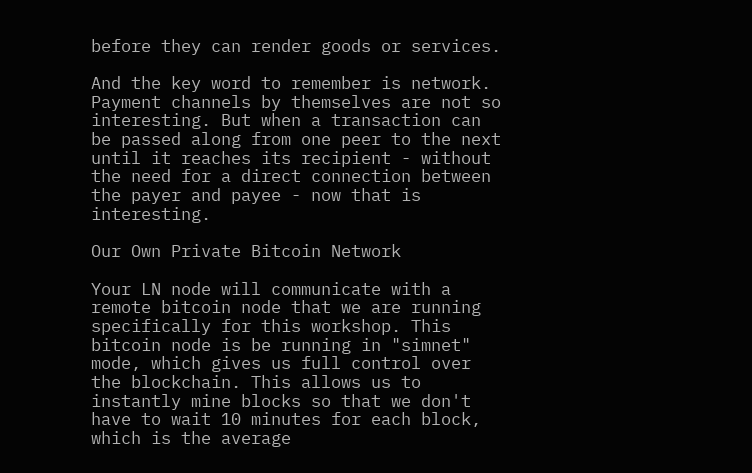before they can render goods or services.

And the key word to remember is network. Payment channels by themselves are not so interesting. But when a transaction can be passed along from one peer to the next until it reaches its recipient - without the need for a direct connection between the payer and payee - now that is interesting.

Our Own Private Bitcoin Network

Your LN node will communicate with a remote bitcoin node that we are running specifically for this workshop. This bitcoin node is be running in "simnet" mode, which gives us full control over the blockchain. This allows us to instantly mine blocks so that we don't have to wait 10 minutes for each block, which is the average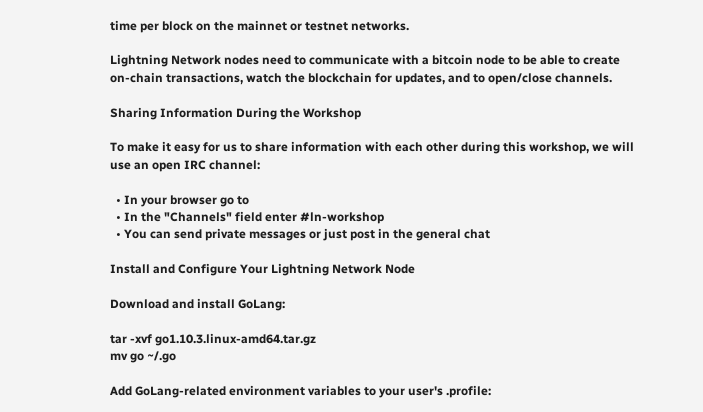time per block on the mainnet or testnet networks.

Lightning Network nodes need to communicate with a bitcoin node to be able to create on-chain transactions, watch the blockchain for updates, and to open/close channels.

Sharing Information During the Workshop

To make it easy for us to share information with each other during this workshop, we will use an open IRC channel:

  • In your browser go to
  • In the "Channels" field enter #ln-workshop
  • You can send private messages or just post in the general chat

Install and Configure Your Lightning Network Node

Download and install GoLang:

tar -xvf go1.10.3.linux-amd64.tar.gz
mv go ~/.go

Add GoLang-related environment variables to your user's .profile: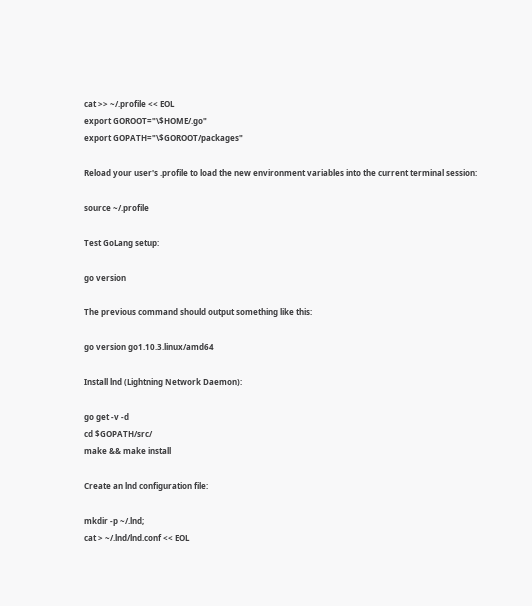cat >> ~/.profile << EOL
export GOROOT="\$HOME/.go"
export GOPATH="\$GOROOT/packages"

Reload your user's .profile to load the new environment variables into the current terminal session:

source ~/.profile

Test GoLang setup:

go version

The previous command should output something like this:

go version go1.10.3.linux/amd64

Install lnd (Lightning Network Daemon):

go get -v -d
cd $GOPATH/src/
make && make install

Create an lnd configuration file:

mkdir -p ~/.lnd;
cat > ~/.lnd/lnd.conf << EOL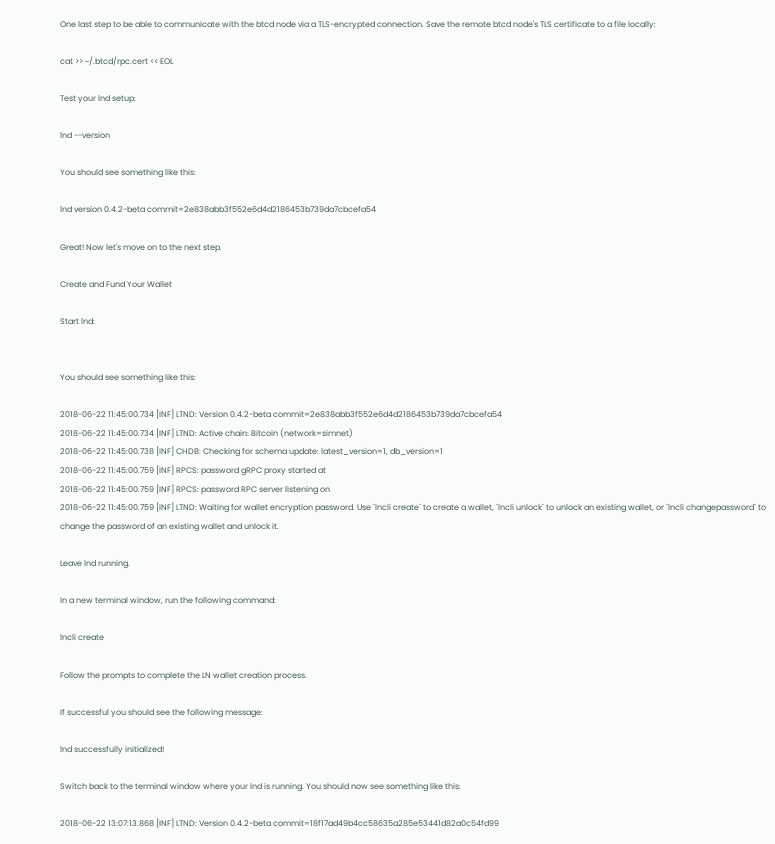One last step to be able to communicate with the btcd node via a TLS-encrypted connection. Save the remote btcd node's TLS certificate to a file locally:

cat >> ~/.btcd/rpc.cert << EOL

Test your lnd setup:

lnd --version

You should see something like this:

lnd version 0.4.2-beta commit=2e838abb3f552e6d4d2186453b739da7cbcefa54

Great! Now let's move on to the next step.

Create and Fund Your Wallet

Start lnd:


You should see something like this:

2018-06-22 11:45:00.734 [INF] LTND: Version 0.4.2-beta commit=2e838abb3f552e6d4d2186453b739da7cbcefa54
2018-06-22 11:45:00.734 [INF] LTND: Active chain: Bitcoin (network=simnet)
2018-06-22 11:45:00.738 [INF] CHDB: Checking for schema update: latest_version=1, db_version=1
2018-06-22 11:45:00.759 [INF] RPCS: password gRPC proxy started at
2018-06-22 11:45:00.759 [INF] RPCS: password RPC server listening on
2018-06-22 11:45:00.759 [INF] LTND: Waiting for wallet encryption password. Use `lncli create` to create a wallet, `lncli unlock` to unlock an existing wallet, or `lncli changepassword` to change the password of an existing wallet and unlock it.

Leave lnd running.

In a new terminal window, run the following command:

lncli create

Follow the prompts to complete the LN wallet creation process.

If successful you should see the following message:

lnd successfully initialized!

Switch back to the terminal window where your lnd is running. You should now see something like this:

2018-06-22 13:07:13.868 [INF] LTND: Version 0.4.2-beta commit=18f17ad49b4cc58635a285e53441d82a0c54fd99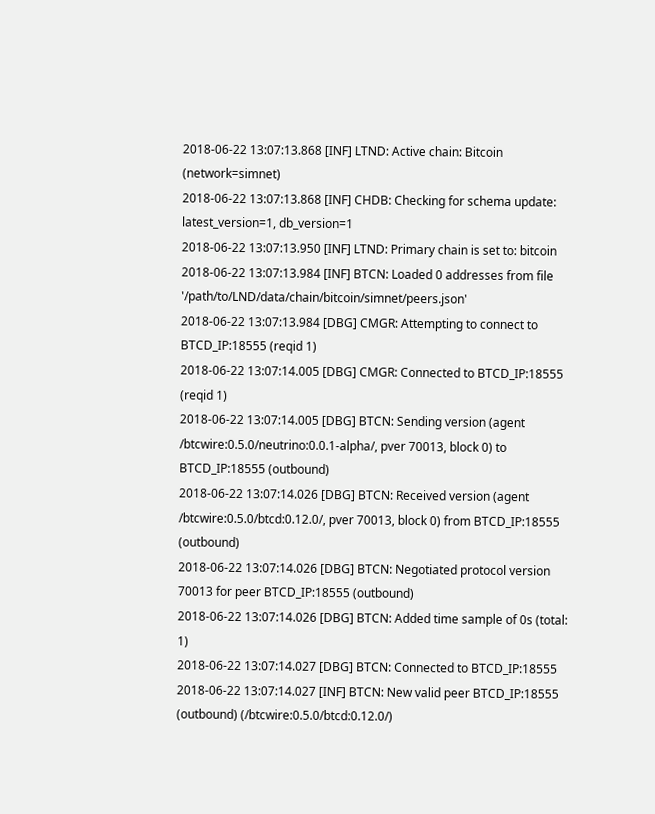2018-06-22 13:07:13.868 [INF] LTND: Active chain: Bitcoin (network=simnet)
2018-06-22 13:07:13.868 [INF] CHDB: Checking for schema update: latest_version=1, db_version=1
2018-06-22 13:07:13.950 [INF] LTND: Primary chain is set to: bitcoin
2018-06-22 13:07:13.984 [INF] BTCN: Loaded 0 addresses from file '/path/to/LND/data/chain/bitcoin/simnet/peers.json'
2018-06-22 13:07:13.984 [DBG] CMGR: Attempting to connect to BTCD_IP:18555 (reqid 1)
2018-06-22 13:07:14.005 [DBG] CMGR: Connected to BTCD_IP:18555 (reqid 1)
2018-06-22 13:07:14.005 [DBG] BTCN: Sending version (agent /btcwire:0.5.0/neutrino:0.0.1-alpha/, pver 70013, block 0) to BTCD_IP:18555 (outbound)
2018-06-22 13:07:14.026 [DBG] BTCN: Received version (agent /btcwire:0.5.0/btcd:0.12.0/, pver 70013, block 0) from BTCD_IP:18555 (outbound)
2018-06-22 13:07:14.026 [DBG] BTCN: Negotiated protocol version 70013 for peer BTCD_IP:18555 (outbound)
2018-06-22 13:07:14.026 [DBG] BTCN: Added time sample of 0s (total: 1)
2018-06-22 13:07:14.027 [DBG] BTCN: Connected to BTCD_IP:18555
2018-06-22 13:07:14.027 [INF] BTCN: New valid peer BTCD_IP:18555 (outbound) (/btcwire:0.5.0/btcd:0.12.0/)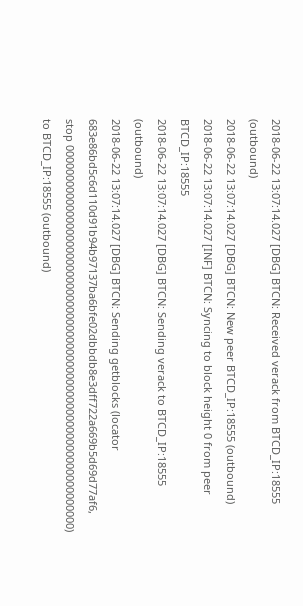2018-06-22 13:07:14.027 [DBG] BTCN: Received verack from BTCD_IP:18555 (outbound)
2018-06-22 13:07:14.027 [DBG] BTCN: New peer BTCD_IP:18555 (outbound)
2018-06-22 13:07:14.027 [INF] BTCN: Syncing to block height 0 from peer BTCD_IP:18555
2018-06-22 13:07:14.027 [DBG] BTCN: Sending verack to BTCD_IP:18555 (outbound)
2018-06-22 13:07:14.027 [DBG] BTCN: Sending getblocks (locator 683e86bd5c6d110d91b94b97137ba6bfe02dbbdb8e3dff722a669b5d69d77af6, stop 0000000000000000000000000000000000000000000000000000000000000000) to BTCD_IP:18555 (outbound)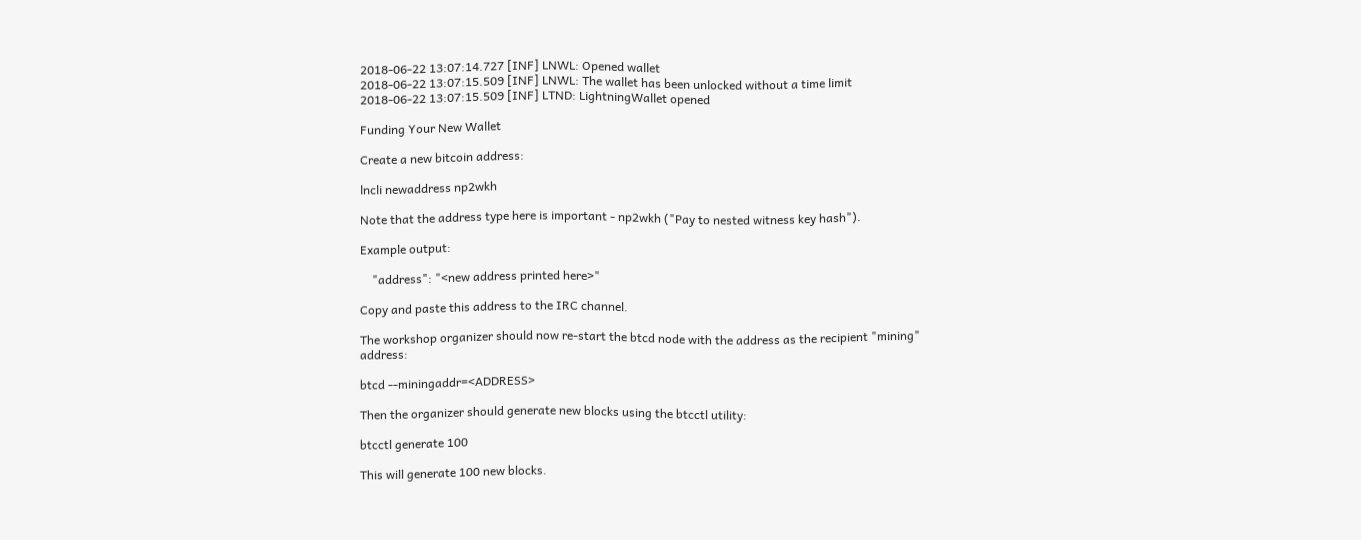2018-06-22 13:07:14.727 [INF] LNWL: Opened wallet
2018-06-22 13:07:15.509 [INF] LNWL: The wallet has been unlocked without a time limit
2018-06-22 13:07:15.509 [INF] LTND: LightningWallet opened

Funding Your New Wallet

Create a new bitcoin address:

lncli newaddress np2wkh

Note that the address type here is important - np2wkh ("Pay to nested witness key hash").

Example output:

    "address": "<new address printed here>"

Copy and paste this address to the IRC channel.

The workshop organizer should now re-start the btcd node with the address as the recipient "mining" address:

btcd --miningaddr=<ADDRESS>

Then the organizer should generate new blocks using the btcctl utility:

btcctl generate 100

This will generate 100 new blocks.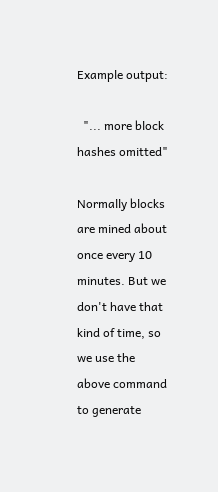Example output:

  "... more block hashes omitted"

Normally blocks are mined about once every 10 minutes. But we don't have that kind of time, so we use the above command to generate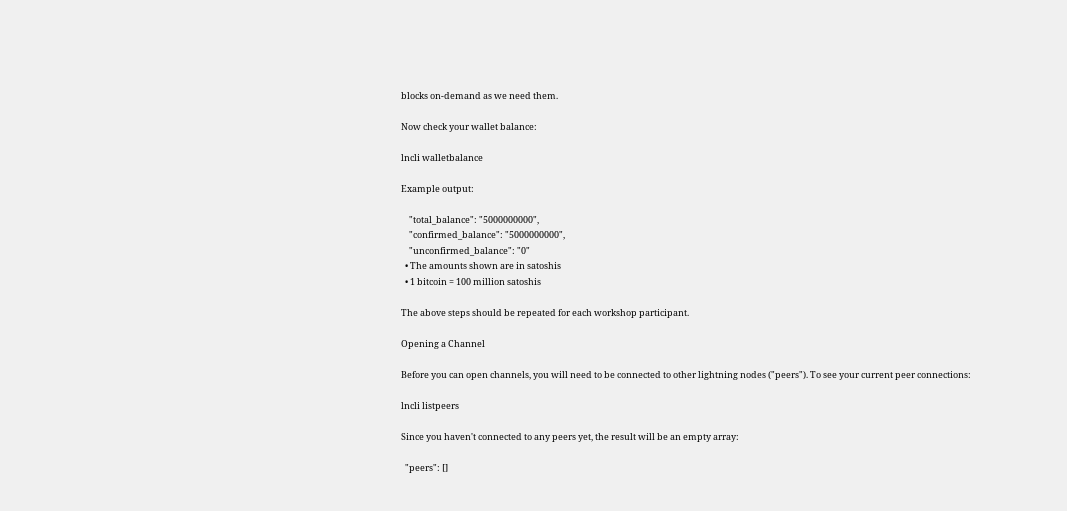blocks on-demand as we need them.

Now check your wallet balance:

lncli walletbalance

Example output:

    "total_balance": "5000000000",
    "confirmed_balance": "5000000000",
    "unconfirmed_balance": "0"
  • The amounts shown are in satoshis
  • 1 bitcoin = 100 million satoshis

The above steps should be repeated for each workshop participant.

Opening a Channel

Before you can open channels, you will need to be connected to other lightning nodes ("peers"). To see your current peer connections:

lncli listpeers

Since you haven't connected to any peers yet, the result will be an empty array:

  "peers": []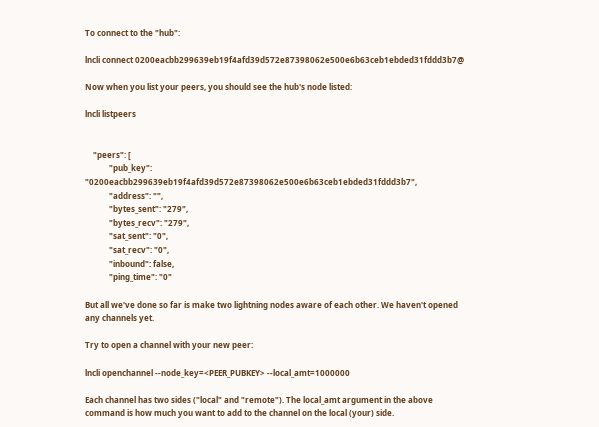To connect to the "hub":

lncli connect 0200eacbb299639eb19f4afd39d572e87398062e500e6b63ceb1ebded31fddd3b7@

Now when you list your peers, you should see the hub's node listed:

lncli listpeers


    "peers": [
            "pub_key": "0200eacbb299639eb19f4afd39d572e87398062e500e6b63ceb1ebded31fddd3b7",
            "address": "",
            "bytes_sent": "279",
            "bytes_recv": "279",
            "sat_sent": "0",
            "sat_recv": "0",
            "inbound": false,
            "ping_time": "0"

But all we've done so far is make two lightning nodes aware of each other. We haven't opened any channels yet.

Try to open a channel with your new peer:

lncli openchannel --node_key=<PEER_PUBKEY> --local_amt=1000000

Each channel has two sides ("local" and "remote"). The local_amt argument in the above command is how much you want to add to the channel on the local (your) side.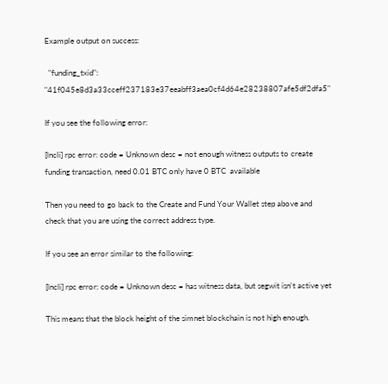Example output on success:

  "funding_txid": "41f045e8d3a33cceff237183e37eeabff3aea0cf4d64e28238807afe5df2dfa5"

If you see the following error:

[lncli] rpc error: code = Unknown desc = not enough witness outputs to create funding transaction, need 0.01 BTC only have 0 BTC  available

Then you need to go back to the Create and Fund Your Wallet step above and check that you are using the correct address type.

If you see an error similar to the following:

[lncli] rpc error: code = Unknown desc = has witness data, but segwit isn't active yet

This means that the block height of the simnet blockchain is not high enough.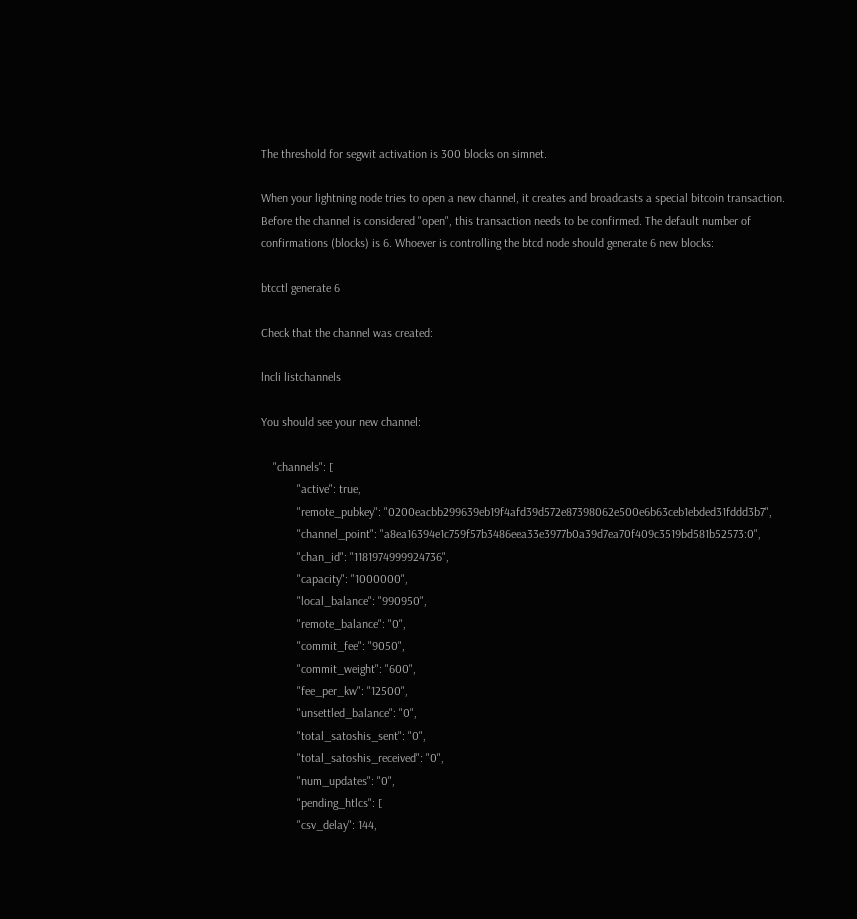The threshold for segwit activation is 300 blocks on simnet.

When your lightning node tries to open a new channel, it creates and broadcasts a special bitcoin transaction. Before the channel is considered "open", this transaction needs to be confirmed. The default number of confirmations (blocks) is 6. Whoever is controlling the btcd node should generate 6 new blocks:

btcctl generate 6

Check that the channel was created:

lncli listchannels

You should see your new channel:

    "channels": [
            "active": true,
            "remote_pubkey": "0200eacbb299639eb19f4afd39d572e87398062e500e6b63ceb1ebded31fddd3b7",
            "channel_point": "a8ea16394e1c759f57b3486eea33e3977b0a39d7ea70f409c3519bd581b52573:0",
            "chan_id": "1181974999924736",
            "capacity": "1000000",
            "local_balance": "990950",
            "remote_balance": "0",
            "commit_fee": "9050",
            "commit_weight": "600",
            "fee_per_kw": "12500",
            "unsettled_balance": "0",
            "total_satoshis_sent": "0",
            "total_satoshis_received": "0",
            "num_updates": "0",
            "pending_htlcs": [
            "csv_delay": 144,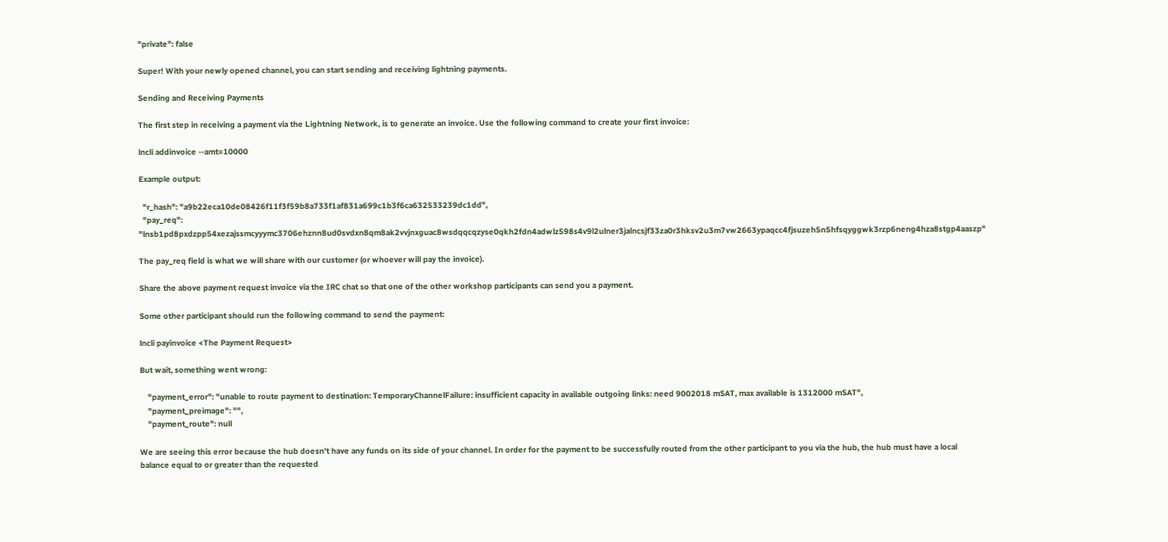"private": false

Super! With your newly opened channel, you can start sending and receiving lightning payments.

Sending and Receiving Payments

The first step in receiving a payment via the Lightning Network, is to generate an invoice. Use the following command to create your first invoice:

lncli addinvoice --amt=10000

Example output:

  "r_hash": "a9b22eca10de08426f11f3f59b8a733f1af831a699c1b3f6ca632533239dc1dd",
  "pay_req": "lnsb1pd8pxdzpp54xezajssmcyyymc3706ehznn8ud0svdxn8qm8ak2vvjnxguac8wsdqqcqzyse0qkh2fdn4adwlz598s4v9l2ulner3jalncsjf33za0r3hksv2u3m7vw2663ypaqcc4fjsuzeh5n5hfsqyggwk3rzp6neng4hza8stgp4aaszp"

The pay_req field is what we will share with our customer (or whoever will pay the invoice).

Share the above payment request invoice via the IRC chat so that one of the other workshop participants can send you a payment.

Some other participant should run the following command to send the payment:

lncli payinvoice <The Payment Request>

But wait, something went wrong:

    "payment_error": "unable to route payment to destination: TemporaryChannelFailure: insufficient capacity in available outgoing links: need 9002018 mSAT, max available is 1312000 mSAT",
    "payment_preimage": "",
    "payment_route": null

We are seeing this error because the hub doesn't have any funds on its side of your channel. In order for the payment to be successfully routed from the other participant to you via the hub, the hub must have a local balance equal to or greater than the requested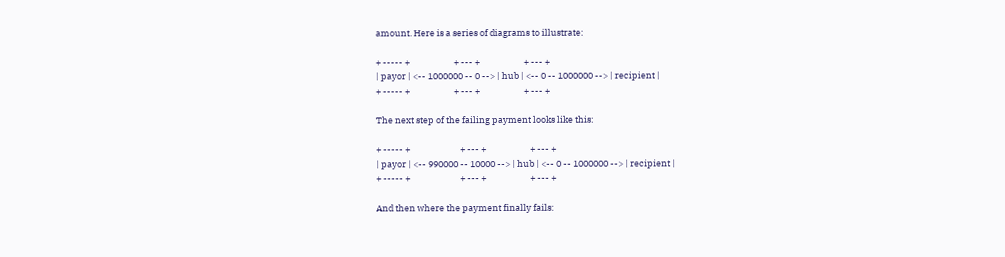amount. Here is a series of diagrams to illustrate:

+ ----- +                      + --- +                      + --- +
| payor | <-- 1000000 -- 0 --> | hub | <-- 0 -- 1000000 --> | recipient |
+ ----- +                      + --- +                      + --- +

The next step of the failing payment looks like this:

+ ----- +                         + --- +                      + --- +
| payor | <-- 990000 -- 10000 --> | hub | <-- 0 -- 1000000 --> | recipient |
+ ----- +                         + --- +                      + --- +

And then where the payment finally fails: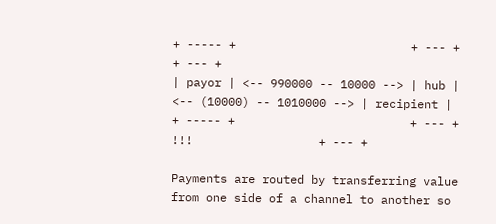+ ----- +                         + --- +                            + --- +
| payor | <-- 990000 -- 10000 --> | hub | <-- (10000) -- 1010000 --> | recipient |
+ ----- +                         + --- +       !!!                  + --- +

Payments are routed by transferring value from one side of a channel to another so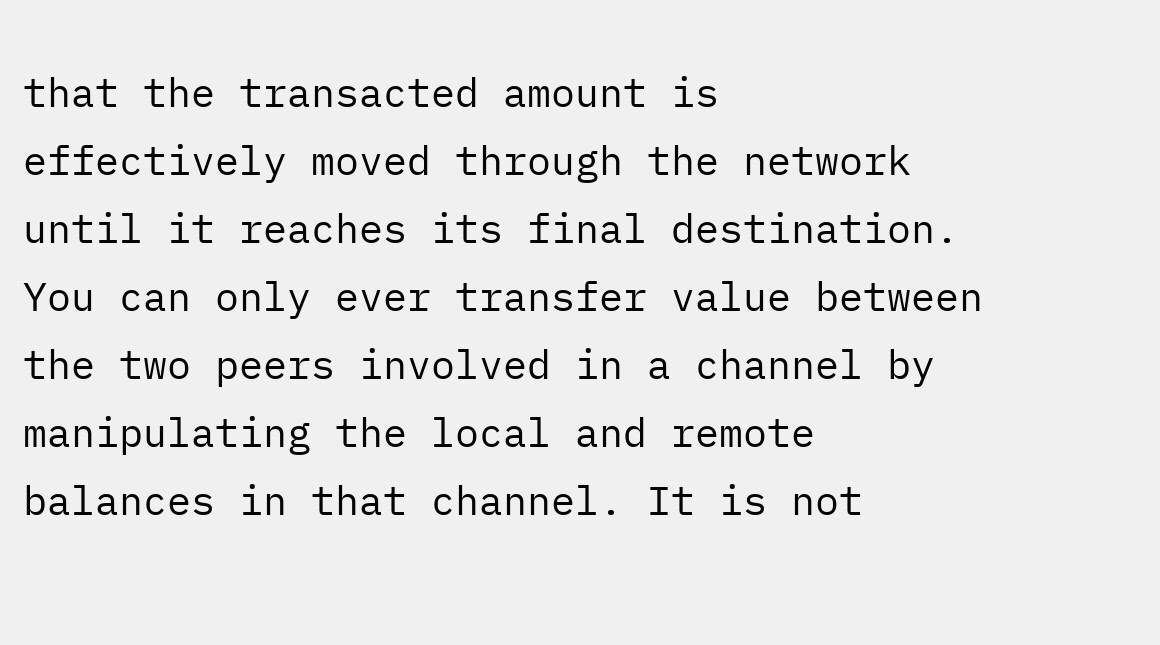that the transacted amount is effectively moved through the network until it reaches its final destination. You can only ever transfer value between the two peers involved in a channel by manipulating the local and remote balances in that channel. It is not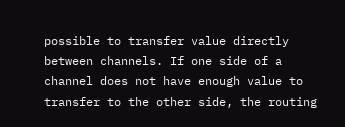possible to transfer value directly between channels. If one side of a channel does not have enough value to transfer to the other side, the routing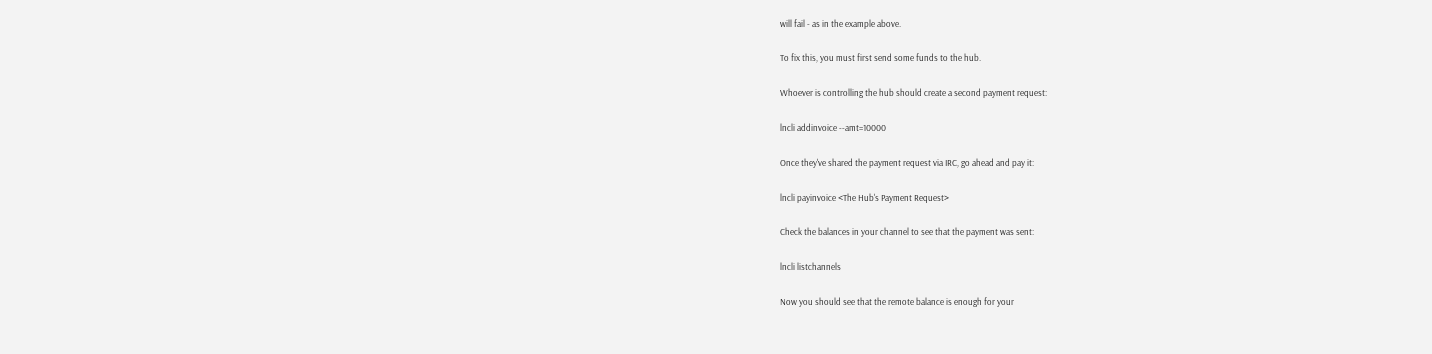will fail - as in the example above.

To fix this, you must first send some funds to the hub.

Whoever is controlling the hub should create a second payment request:

lncli addinvoice --amt=10000

Once they've shared the payment request via IRC, go ahead and pay it:

lncli payinvoice <The Hub's Payment Request>

Check the balances in your channel to see that the payment was sent:

lncli listchannels

Now you should see that the remote balance is enough for your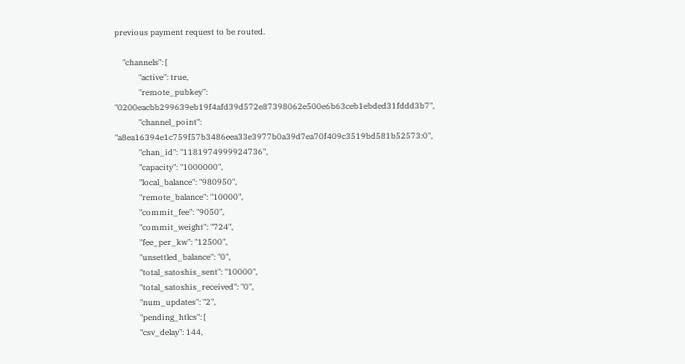previous payment request to be routed.

    "channels": [
            "active": true,
            "remote_pubkey": "0200eacbb299639eb19f4afd39d572e87398062e500e6b63ceb1ebded31fddd3b7",
            "channel_point": "a8ea16394e1c759f57b3486eea33e3977b0a39d7ea70f409c3519bd581b52573:0",
            "chan_id": "1181974999924736",
            "capacity": "1000000",
            "local_balance": "980950",
            "remote_balance": "10000",
            "commit_fee": "9050",
            "commit_weight": "724",
            "fee_per_kw": "12500",
            "unsettled_balance": "0",
            "total_satoshis_sent": "10000",
            "total_satoshis_received": "0",
            "num_updates": "2",
            "pending_htlcs": [
            "csv_delay": 144,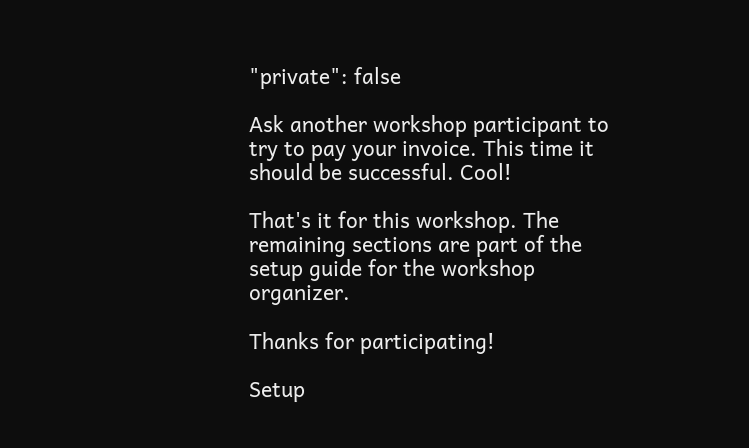"private": false

Ask another workshop participant to try to pay your invoice. This time it should be successful. Cool!

That's it for this workshop. The remaining sections are part of the setup guide for the workshop organizer.

Thanks for participating!

Setup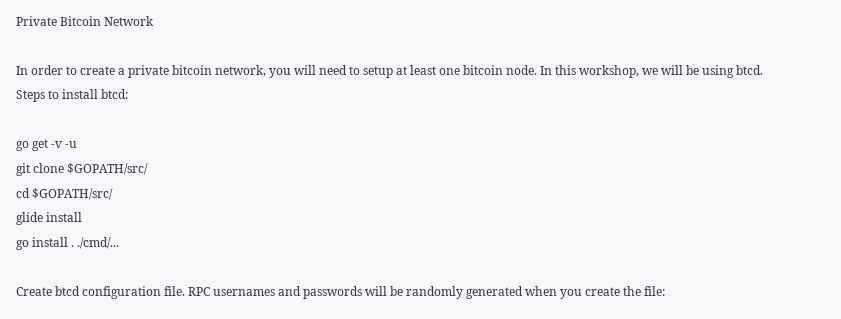Private Bitcoin Network

In order to create a private bitcoin network, you will need to setup at least one bitcoin node. In this workshop, we will be using btcd. Steps to install btcd:

go get -v -u
git clone $GOPATH/src/
cd $GOPATH/src/
glide install
go install . ./cmd/...

Create btcd configuration file. RPC usernames and passwords will be randomly generated when you create the file: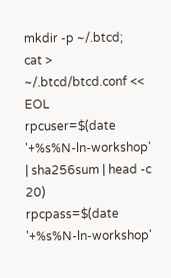mkdir -p ~/.btcd;
cat > ~/.btcd/btcd.conf << EOL
rpcuser=$(date '+%s%N-ln-workshop' | sha256sum | head -c 20)
rpcpass=$(date '+%s%N-ln-workshop'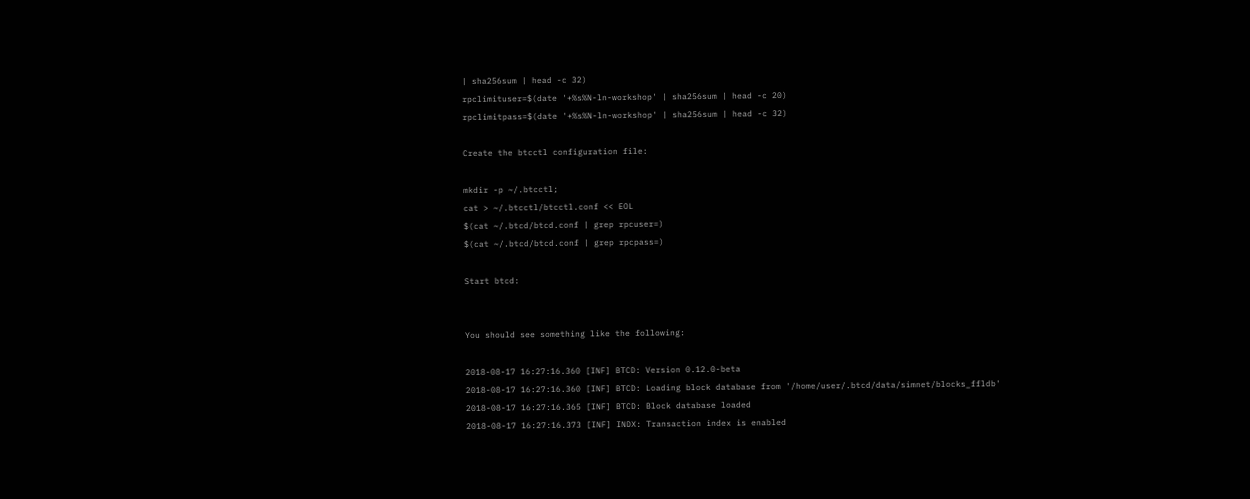| sha256sum | head -c 32)
rpclimituser=$(date '+%s%N-ln-workshop' | sha256sum | head -c 20)
rpclimitpass=$(date '+%s%N-ln-workshop' | sha256sum | head -c 32)

Create the btcctl configuration file:

mkdir -p ~/.btcctl;
cat > ~/.btcctl/btcctl.conf << EOL
$(cat ~/.btcd/btcd.conf | grep rpcuser=)
$(cat ~/.btcd/btcd.conf | grep rpcpass=)

Start btcd:


You should see something like the following:

2018-08-17 16:27:16.360 [INF] BTCD: Version 0.12.0-beta
2018-08-17 16:27:16.360 [INF] BTCD: Loading block database from '/home/user/.btcd/data/simnet/blocks_ffldb'
2018-08-17 16:27:16.365 [INF] BTCD: Block database loaded
2018-08-17 16:27:16.373 [INF] INDX: Transaction index is enabled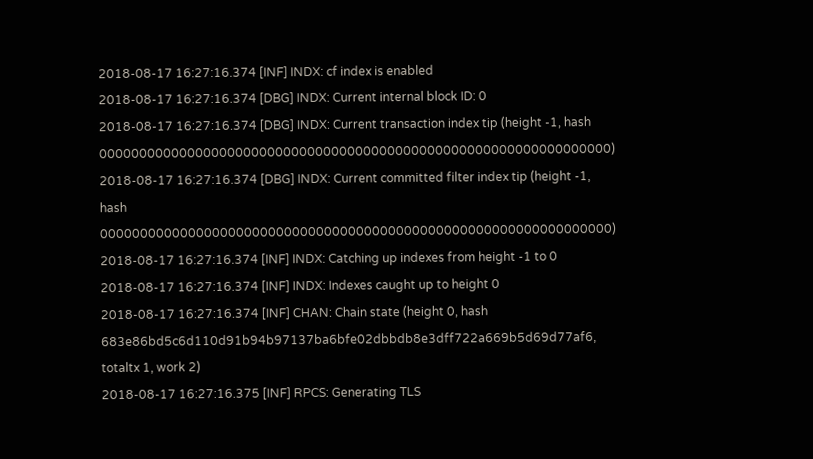2018-08-17 16:27:16.374 [INF] INDX: cf index is enabled
2018-08-17 16:27:16.374 [DBG] INDX: Current internal block ID: 0
2018-08-17 16:27:16.374 [DBG] INDX: Current transaction index tip (height -1, hash 0000000000000000000000000000000000000000000000000000000000000000)
2018-08-17 16:27:16.374 [DBG] INDX: Current committed filter index tip (height -1, hash 0000000000000000000000000000000000000000000000000000000000000000)
2018-08-17 16:27:16.374 [INF] INDX: Catching up indexes from height -1 to 0
2018-08-17 16:27:16.374 [INF] INDX: Indexes caught up to height 0
2018-08-17 16:27:16.374 [INF] CHAN: Chain state (height 0, hash 683e86bd5c6d110d91b94b97137ba6bfe02dbbdb8e3dff722a669b5d69d77af6, totaltx 1, work 2)
2018-08-17 16:27:16.375 [INF] RPCS: Generating TLS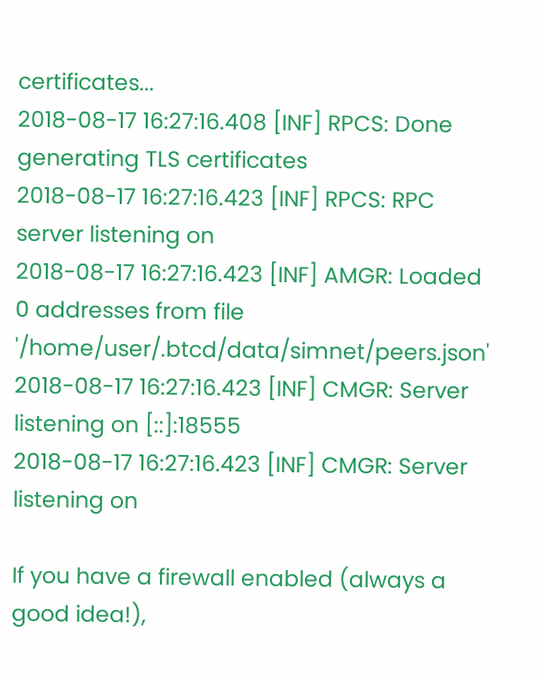certificates...
2018-08-17 16:27:16.408 [INF] RPCS: Done generating TLS certificates
2018-08-17 16:27:16.423 [INF] RPCS: RPC server listening on
2018-08-17 16:27:16.423 [INF] AMGR: Loaded 0 addresses from file '/home/user/.btcd/data/simnet/peers.json'
2018-08-17 16:27:16.423 [INF] CMGR: Server listening on [::]:18555
2018-08-17 16:27:16.423 [INF] CMGR: Server listening on

If you have a firewall enabled (always a good idea!),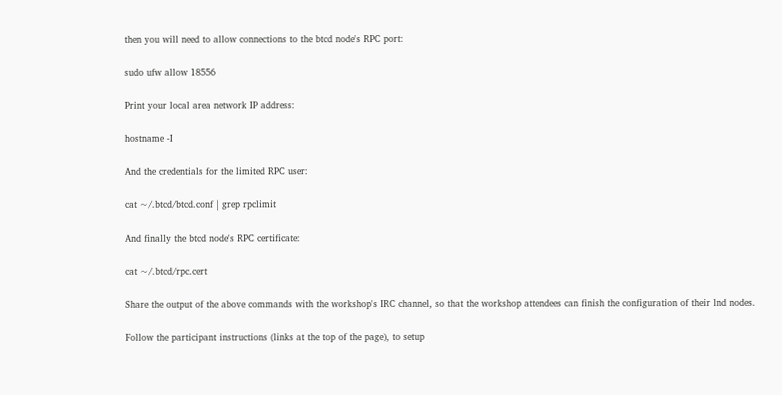then you will need to allow connections to the btcd node's RPC port:

sudo ufw allow 18556

Print your local area network IP address:

hostname -I

And the credentials for the limited RPC user:

cat ~/.btcd/btcd.conf | grep rpclimit

And finally the btcd node's RPC certificate:

cat ~/.btcd/rpc.cert

Share the output of the above commands with the workshop's IRC channel, so that the workshop attendees can finish the configuration of their lnd nodes.

Follow the participant instructions (links at the top of the page), to setup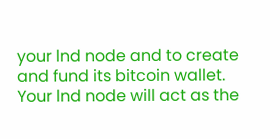your lnd node and to create and fund its bitcoin wallet. Your lnd node will act as the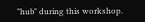"hub" during this workshop.